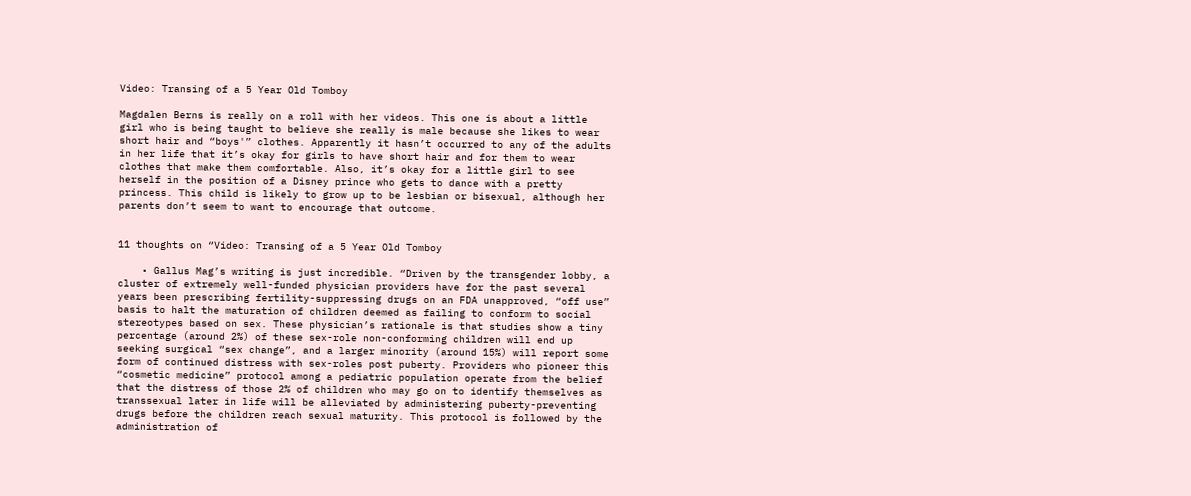Video: Transing of a 5 Year Old Tomboy

Magdalen Berns is really on a roll with her videos. This one is about a little girl who is being taught to believe she really is male because she likes to wear short hair and “boys'” clothes. Apparently it hasn’t occurred to any of the adults in her life that it’s okay for girls to have short hair and for them to wear clothes that make them comfortable. Also, it’s okay for a little girl to see herself in the position of a Disney prince who gets to dance with a pretty princess. This child is likely to grow up to be lesbian or bisexual, although her parents don’t seem to want to encourage that outcome.


11 thoughts on “Video: Transing of a 5 Year Old Tomboy

    • Gallus Mag’s writing is just incredible. “Driven by the transgender lobby, a cluster of extremely well-funded physician providers have for the past several years been prescribing fertility-suppressing drugs on an FDA unapproved, “off use” basis to halt the maturation of children deemed as failing to conform to social stereotypes based on sex. These physician’s rationale is that studies show a tiny percentage (around 2%) of these sex-role non-conforming children will end up seeking surgical “sex change”, and a larger minority (around 15%) will report some form of continued distress with sex-roles post puberty. Providers who pioneer this “cosmetic medicine” protocol among a pediatric population operate from the belief that the distress of those 2% of children who may go on to identify themselves as transsexual later in life will be alleviated by administering puberty-preventing drugs before the children reach sexual maturity. This protocol is followed by the administration of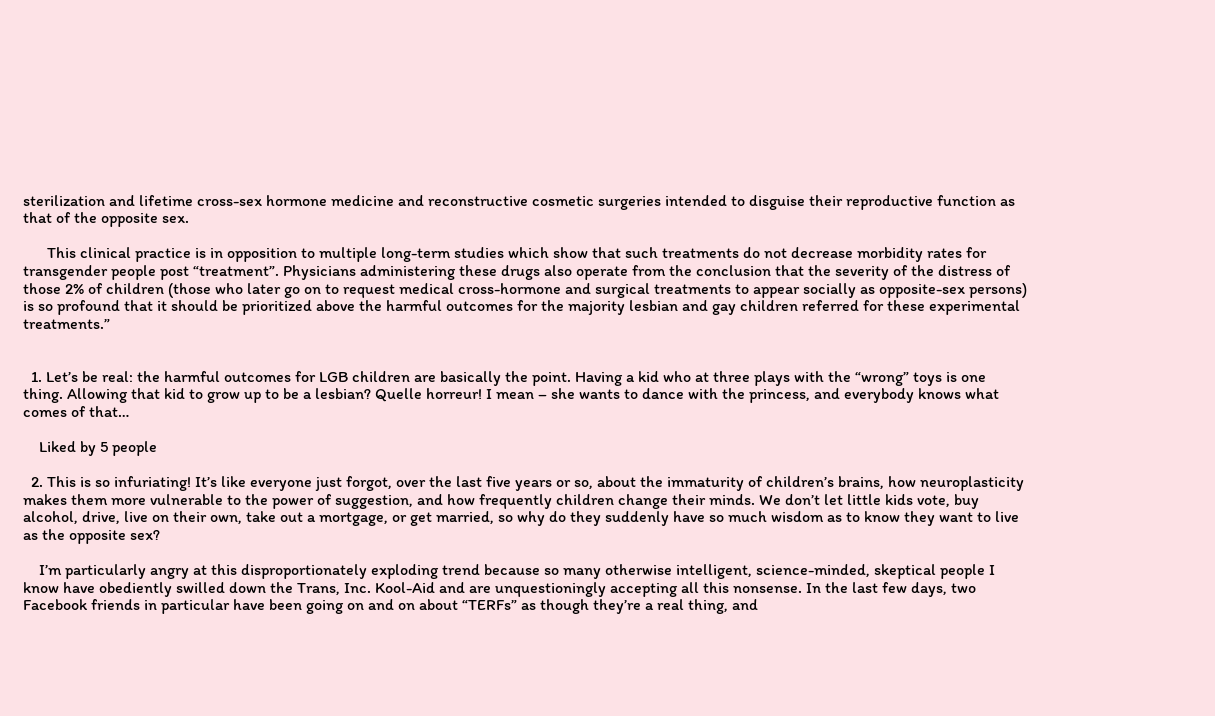sterilization and lifetime cross-sex hormone medicine and reconstructive cosmetic surgeries intended to disguise their reproductive function as that of the opposite sex.

      This clinical practice is in opposition to multiple long-term studies which show that such treatments do not decrease morbidity rates for transgender people post “treatment”. Physicians administering these drugs also operate from the conclusion that the severity of the distress of those 2% of children (those who later go on to request medical cross-hormone and surgical treatments to appear socially as opposite-sex persons) is so profound that it should be prioritized above the harmful outcomes for the majority lesbian and gay children referred for these experimental treatments.”


  1. Let’s be real: the harmful outcomes for LGB children are basically the point. Having a kid who at three plays with the “wrong” toys is one thing. Allowing that kid to grow up to be a lesbian? Quelle horreur! I mean – she wants to dance with the princess, and everybody knows what comes of that…

    Liked by 5 people

  2. This is so infuriating! It’s like everyone just forgot, over the last five years or so, about the immaturity of children’s brains, how neuroplasticity makes them more vulnerable to the power of suggestion, and how frequently children change their minds. We don’t let little kids vote, buy alcohol, drive, live on their own, take out a mortgage, or get married, so why do they suddenly have so much wisdom as to know they want to live as the opposite sex?

    I’m particularly angry at this disproportionately exploding trend because so many otherwise intelligent, science-minded, skeptical people I know have obediently swilled down the Trans, Inc. Kool-Aid and are unquestioningly accepting all this nonsense. In the last few days, two Facebook friends in particular have been going on and on about “TERFs” as though they’re a real thing, and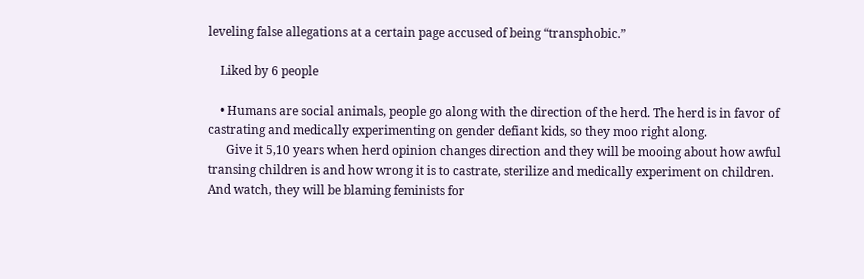leveling false allegations at a certain page accused of being “transphobic.”

    Liked by 6 people

    • Humans are social animals, people go along with the direction of the herd. The herd is in favor of castrating and medically experimenting on gender defiant kids, so they moo right along.
      Give it 5,10 years when herd opinion changes direction and they will be mooing about how awful transing children is and how wrong it is to castrate, sterilize and medically experiment on children. And watch, they will be blaming feminists for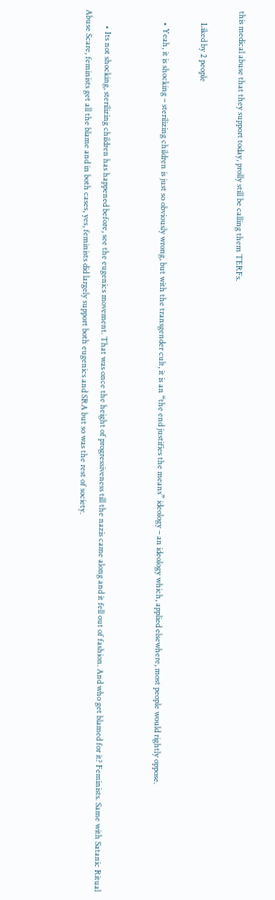this medical abuse that they support today, prolly still be calling them TERFs.

      Liked by 2 people

      • Yeah, it is shocking – sterilizing children is just so obviously wrong, but with the transgender cult, it is an “the end justifies the means” ideology – an ideology which, applied elsewhere, most people would rightly oppose.


        • Its not shocking, sterilizing children has happened before, see the eugenics movement. That was once the height of progressiveness till the nazis came along and it fell out of fashion. And who get blamed for it? Feminists. Same with Satanic Ritual Abuse Scare, feminists get all the blame and in both cases, yes, feminists did largely support both eugenics and SRA but so was the rest of society.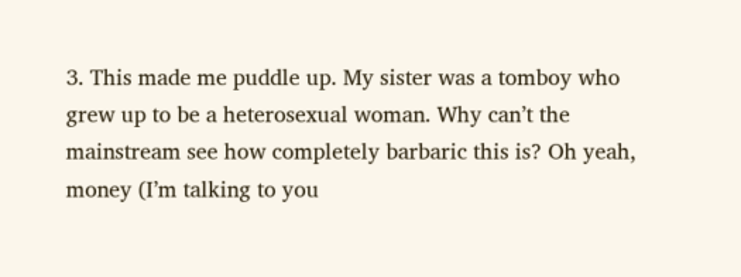3. This made me puddle up. My sister was a tomboy who grew up to be a heterosexual woman. Why can’t the mainstream see how completely barbaric this is? Oh yeah, money (I’m talking to you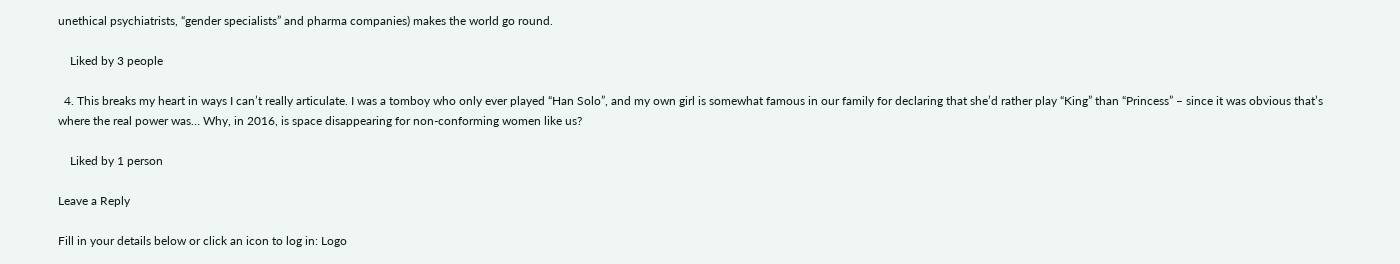unethical psychiatrists, “gender specialists” and pharma companies) makes the world go round.

    Liked by 3 people

  4. This breaks my heart in ways I can’t really articulate. I was a tomboy who only ever played “Han Solo”, and my own girl is somewhat famous in our family for declaring that she’d rather play “King” than “Princess” – since it was obvious that’s where the real power was… Why, in 2016, is space disappearing for non-conforming women like us?

    Liked by 1 person

Leave a Reply

Fill in your details below or click an icon to log in: Logo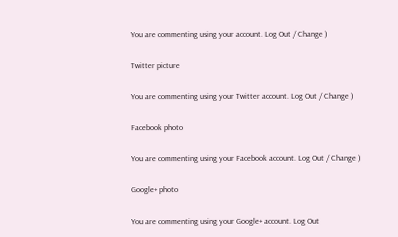You are commenting using your account. Log Out / Change )

Twitter picture

You are commenting using your Twitter account. Log Out / Change )

Facebook photo

You are commenting using your Facebook account. Log Out / Change )

Google+ photo

You are commenting using your Google+ account. Log Out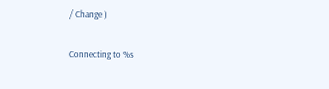/ Change )

Connecting to %s